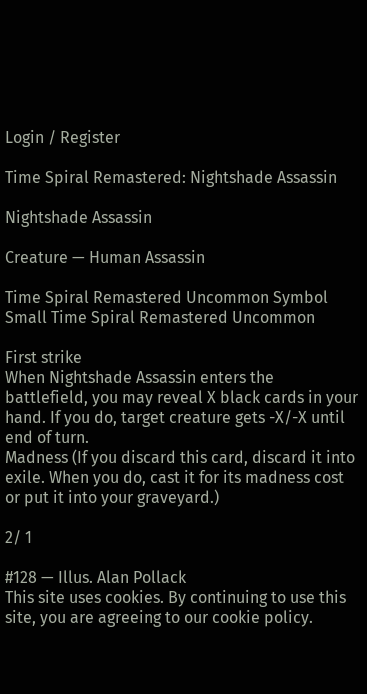Login / Register

Time Spiral Remastered: Nightshade Assassin

Nightshade Assassin

Creature — Human Assassin

Time Spiral Remastered Uncommon Symbol Small Time Spiral Remastered Uncommon

First strike
When Nightshade Assassin enters the battlefield, you may reveal X black cards in your hand. If you do, target creature gets -X/-X until end of turn.
Madness (If you discard this card, discard it into exile. When you do, cast it for its madness cost or put it into your graveyard.)

2/ 1

#128 — Illus. Alan Pollack
This site uses cookies. By continuing to use this site, you are agreeing to our cookie policy.